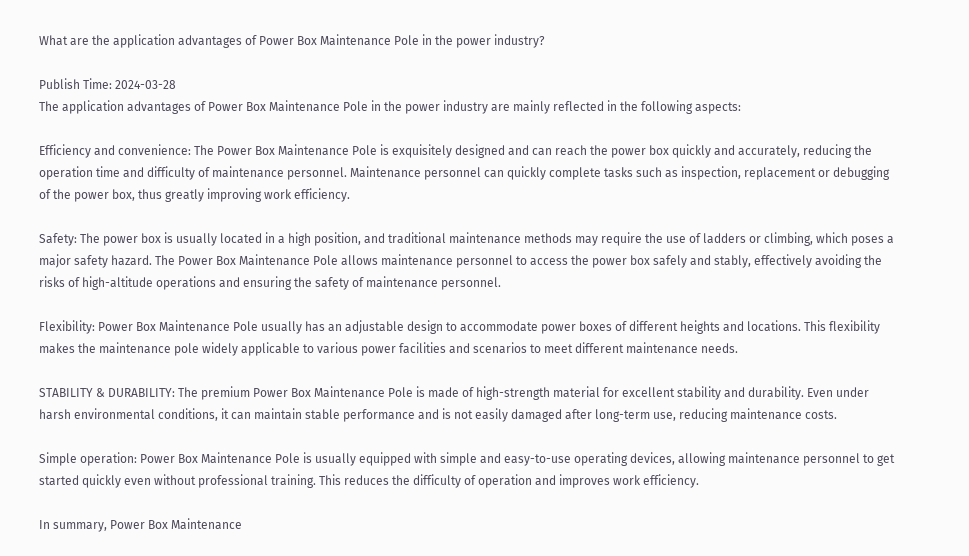What are the application advantages of Power Box Maintenance Pole in the power industry?

Publish Time: 2024-03-28
The application advantages of Power Box Maintenance Pole in the power industry are mainly reflected in the following aspects:

Efficiency and convenience: The Power Box Maintenance Pole is exquisitely designed and can reach the power box quickly and accurately, reducing the operation time and difficulty of maintenance personnel. Maintenance personnel can quickly complete tasks such as inspection, replacement or debugging of the power box, thus greatly improving work efficiency.

Safety: The power box is usually located in a high position, and traditional maintenance methods may require the use of ladders or climbing, which poses a major safety hazard. The Power Box Maintenance Pole allows maintenance personnel to access the power box safely and stably, effectively avoiding the risks of high-altitude operations and ensuring the safety of maintenance personnel.

Flexibility: Power Box Maintenance Pole usually has an adjustable design to accommodate power boxes of different heights and locations. This flexibility makes the maintenance pole widely applicable to various power facilities and scenarios to meet different maintenance needs.

STABILITY & DURABILITY: The premium Power Box Maintenance Pole is made of high-strength material for excellent stability and durability. Even under harsh environmental conditions, it can maintain stable performance and is not easily damaged after long-term use, reducing maintenance costs.

Simple operation: Power Box Maintenance Pole is usually equipped with simple and easy-to-use operating devices, allowing maintenance personnel to get started quickly even without professional training. This reduces the difficulty of operation and improves work efficiency.

In summary, Power Box Maintenance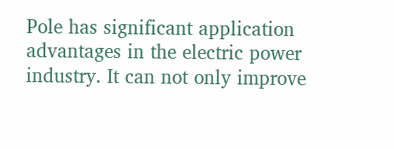Pole has significant application advantages in the electric power industry. It can not only improve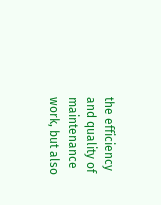the efficiency and quality of maintenance work, but also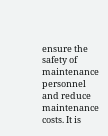ensure the safety of maintenance personnel and reduce maintenance costs. It is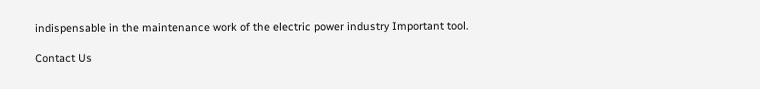indispensable in the maintenance work of the electric power industry Important tool.

Contact Us